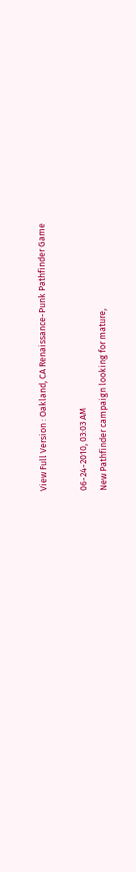View Full Version : Oakland, CA Renaissance-Punk Pathfinder Game

06-24-2010, 03:03 AM
New Pathfinder campaign looking for mature,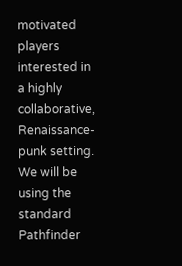motivated players interested in a highly collaborative, Renaissance-punk setting. We will be using the standard Pathfinder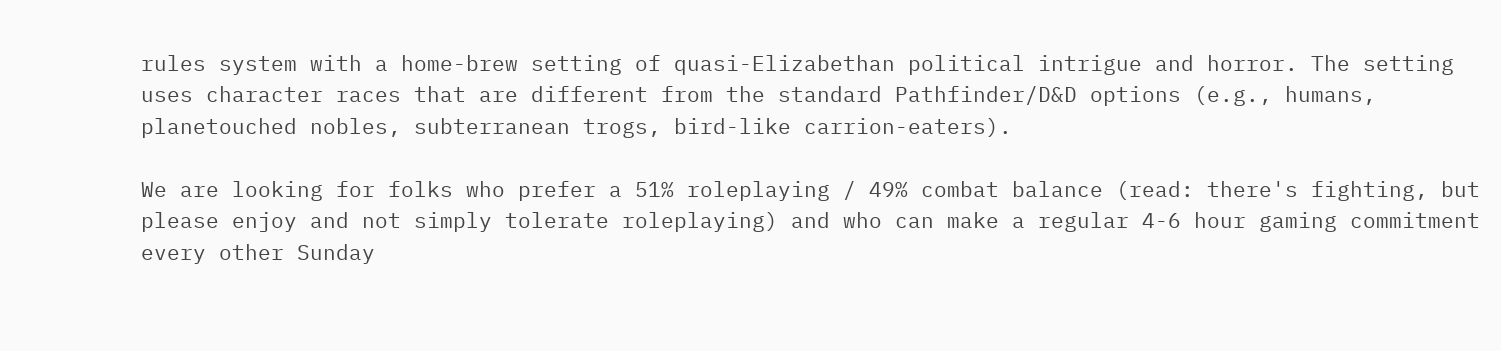rules system with a home-brew setting of quasi-Elizabethan political intrigue and horror. The setting uses character races that are different from the standard Pathfinder/D&D options (e.g., humans, planetouched nobles, subterranean trogs, bird-like carrion-eaters).

We are looking for folks who prefer a 51% roleplaying / 49% combat balance (read: there's fighting, but please enjoy and not simply tolerate roleplaying) and who can make a regular 4-6 hour gaming commitment every other Sunday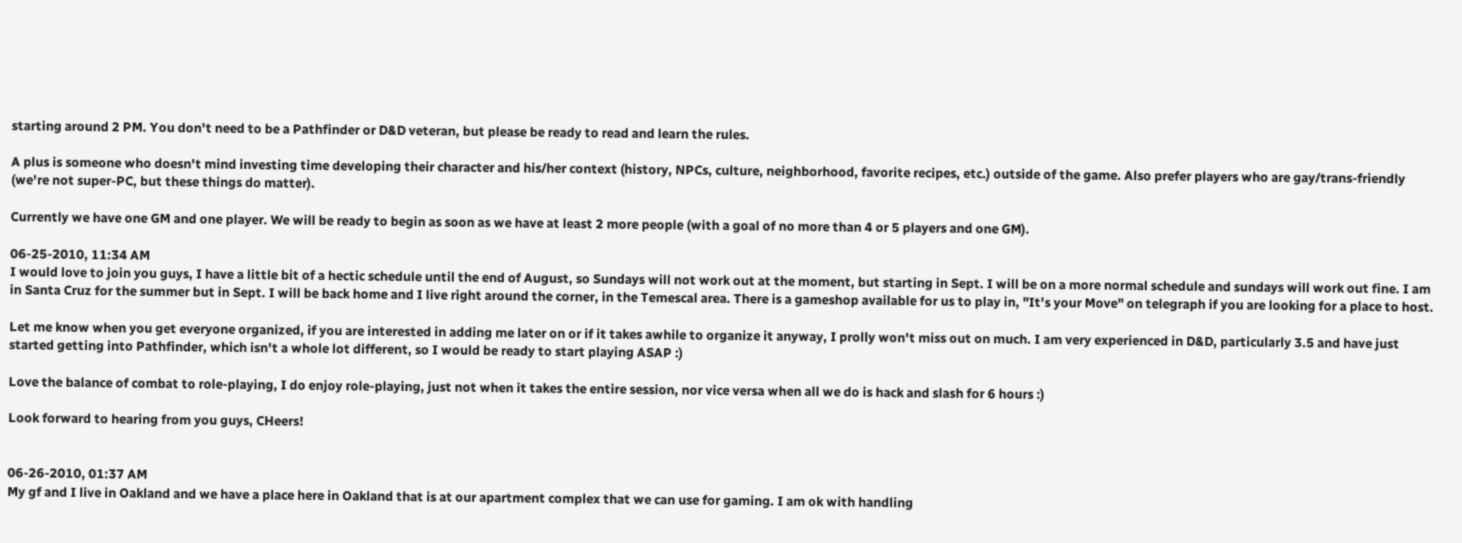starting around 2 PM. You don't need to be a Pathfinder or D&D veteran, but please be ready to read and learn the rules.

A plus is someone who doesn't mind investing time developing their character and his/her context (history, NPCs, culture, neighborhood, favorite recipes, etc.) outside of the game. Also prefer players who are gay/trans-friendly (we're not super-PC, but these things do matter).

Currently we have one GM and one player. We will be ready to begin as soon as we have at least 2 more people (with a goal of no more than 4 or 5 players and one GM).

06-25-2010, 11:34 AM
I would love to join you guys, I have a little bit of a hectic schedule until the end of August, so Sundays will not work out at the moment, but starting in Sept. I will be on a more normal schedule and sundays will work out fine. I am in Santa Cruz for the summer but in Sept. I will be back home and I live right around the corner, in the Temescal area. There is a gameshop available for us to play in, "It's your Move" on telegraph if you are looking for a place to host.

Let me know when you get everyone organized, if you are interested in adding me later on or if it takes awhile to organize it anyway, I prolly won't miss out on much. I am very experienced in D&D, particularly 3.5 and have just started getting into Pathfinder, which isn't a whole lot different, so I would be ready to start playing ASAP :)

Love the balance of combat to role-playing, I do enjoy role-playing, just not when it takes the entire session, nor vice versa when all we do is hack and slash for 6 hours :)

Look forward to hearing from you guys, CHeers!


06-26-2010, 01:37 AM
My gf and I live in Oakland and we have a place here in Oakland that is at our apartment complex that we can use for gaming. I am ok with handling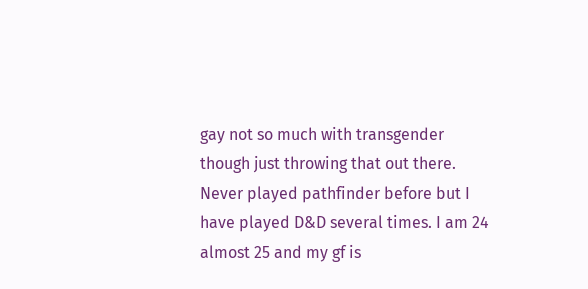gay not so much with transgender though just throwing that out there. Never played pathfinder before but I have played D&D several times. I am 24 almost 25 and my gf is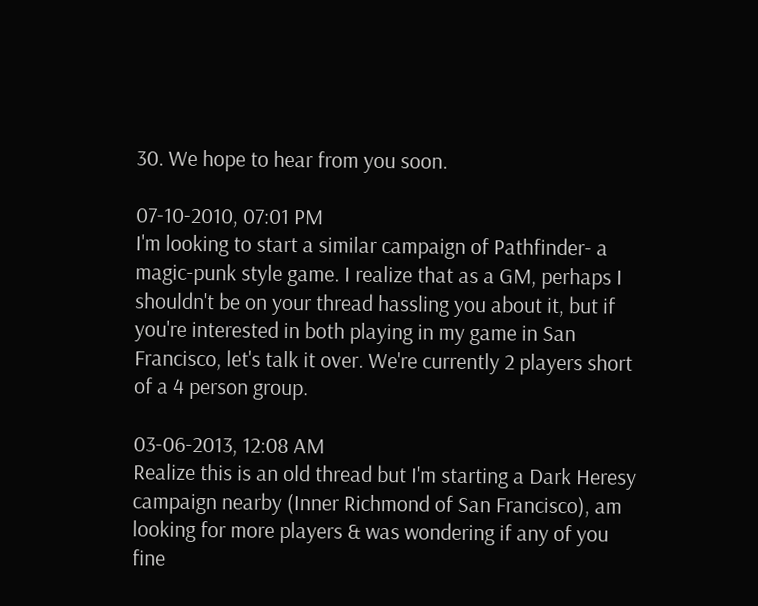30. We hope to hear from you soon.

07-10-2010, 07:01 PM
I'm looking to start a similar campaign of Pathfinder- a magic-punk style game. I realize that as a GM, perhaps I shouldn't be on your thread hassling you about it, but if you're interested in both playing in my game in San Francisco, let's talk it over. We're currently 2 players short of a 4 person group.

03-06-2013, 12:08 AM
Realize this is an old thread but I'm starting a Dark Heresy campaign nearby (Inner Richmond of San Francisco), am looking for more players & was wondering if any of you fine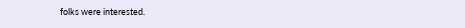folks were interested.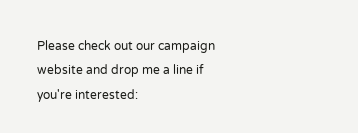Please check out our campaign website and drop me a line if you're interested: